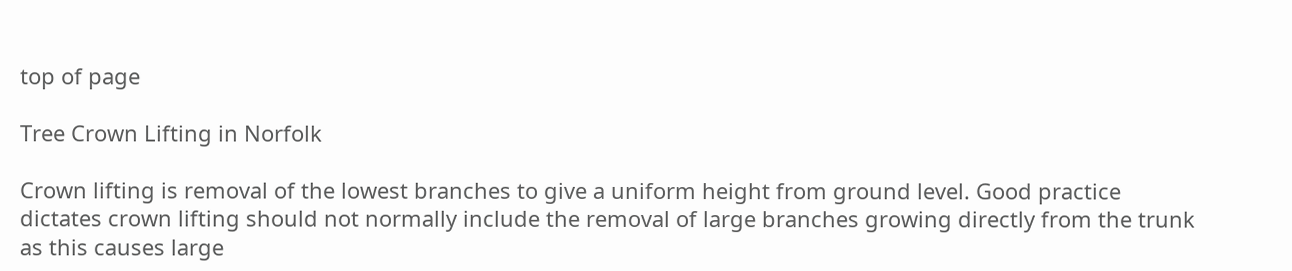top of page

Tree Crown Lifting in Norfolk

Crown lifting is removal of the lowest branches to give a uniform height from ground level. Good practice dictates crown lifting should not normally include the removal of large branches growing directly from the trunk as this causes large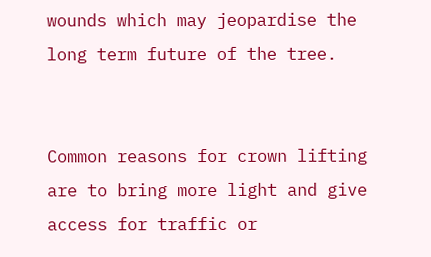wounds which may jeopardise the long term future of the tree.


Common reasons for crown lifting are to bring more light and give access for traffic or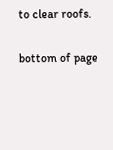to clear roofs.

bottom of page